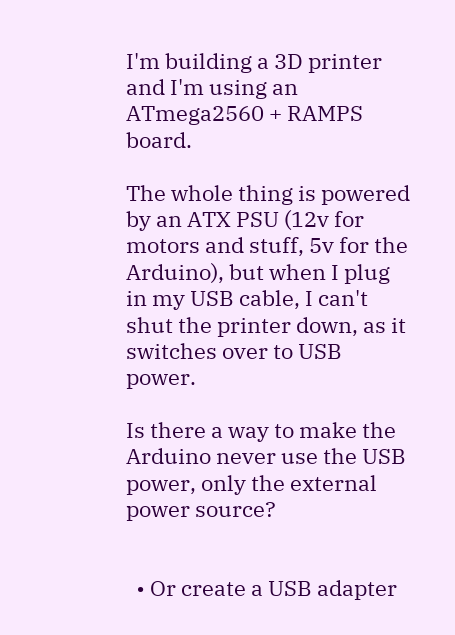I'm building a 3D printer and I'm using an ATmega2560 + RAMPS board.

The whole thing is powered by an ATX PSU (12v for motors and stuff, 5v for the Arduino), but when I plug in my USB cable, I can't shut the printer down, as it switches over to USB power.

Is there a way to make the Arduino never use the USB power, only the external power source?


  • Or create a USB adapter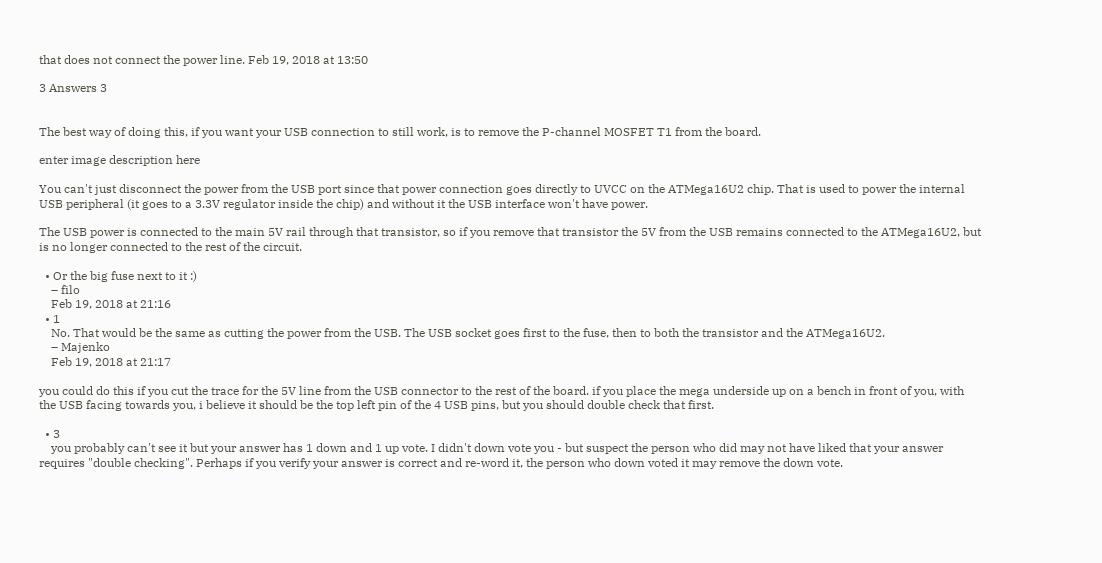that does not connect the power line. Feb 19, 2018 at 13:50

3 Answers 3


The best way of doing this, if you want your USB connection to still work, is to remove the P-channel MOSFET T1 from the board.

enter image description here

You can't just disconnect the power from the USB port since that power connection goes directly to UVCC on the ATMega16U2 chip. That is used to power the internal USB peripheral (it goes to a 3.3V regulator inside the chip) and without it the USB interface won't have power.

The USB power is connected to the main 5V rail through that transistor, so if you remove that transistor the 5V from the USB remains connected to the ATMega16U2, but is no longer connected to the rest of the circuit.

  • Or the big fuse next to it :)
    – filo
    Feb 19, 2018 at 21:16
  • 1
    No. That would be the same as cutting the power from the USB. The USB socket goes first to the fuse, then to both the transistor and the ATMega16U2.
    – Majenko
    Feb 19, 2018 at 21:17

you could do this if you cut the trace for the 5V line from the USB connector to the rest of the board. if you place the mega underside up on a bench in front of you, with the USB facing towards you, i believe it should be the top left pin of the 4 USB pins, but you should double check that first.

  • 3
    you probably can't see it but your answer has 1 down and 1 up vote. I didn't down vote you - but suspect the person who did may not have liked that your answer requires "double checking". Perhaps if you verify your answer is correct and re-word it, the person who down voted it may remove the down vote.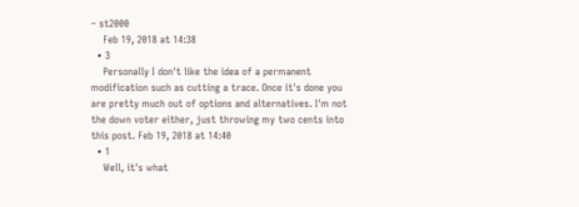– st2000
    Feb 19, 2018 at 14:38
  • 3
    Personally I don't like the idea of a permanent modification such as cutting a trace. Once it's done you are pretty much out of options and alternatives. I'm not the down voter either, just throwing my two cents into this post. Feb 19, 2018 at 14:40
  • 1
    Well, it's what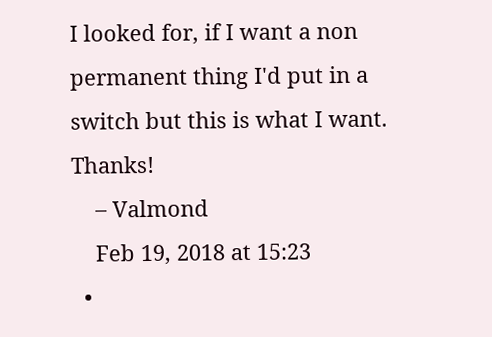I looked for, if I want a non permanent thing I'd put in a switch but this is what I want. Thanks!
    – Valmond
    Feb 19, 2018 at 15:23
  •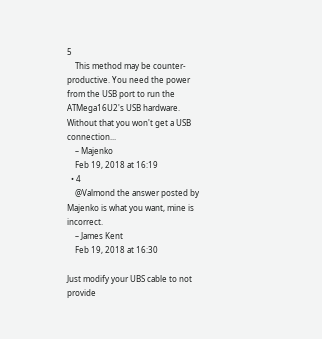5
    This method may be counter-productive. You need the power from the USB port to run the ATMega16U2's USB hardware. Without that you won't get a USB connection...
    – Majenko
    Feb 19, 2018 at 16:19
  • 4
    @Valmond the answer posted by Majenko is what you want, mine is incorrect.
    – James Kent
    Feb 19, 2018 at 16:30

Just modify your UBS cable to not provide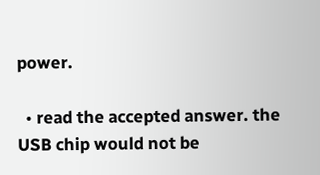power.

  • read the accepted answer. the USB chip would not be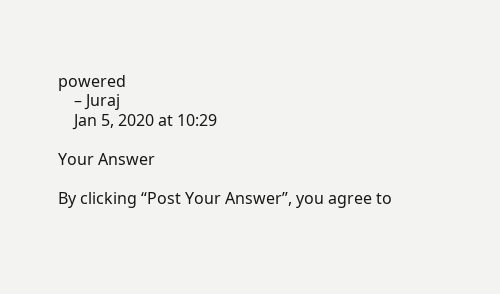powered
    – Juraj
    Jan 5, 2020 at 10:29

Your Answer

By clicking “Post Your Answer”, you agree to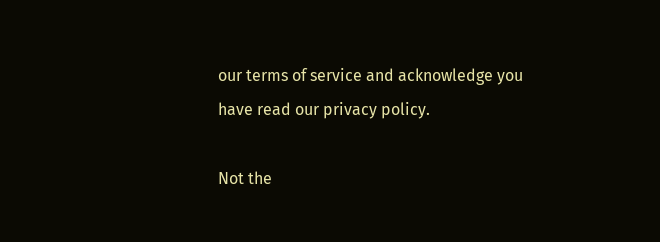our terms of service and acknowledge you have read our privacy policy.

Not the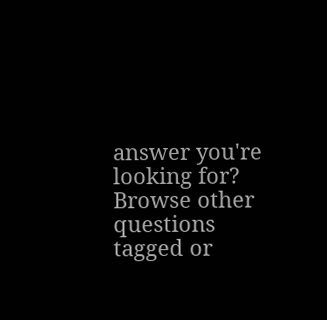answer you're looking for? Browse other questions tagged or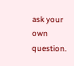ask your own question.